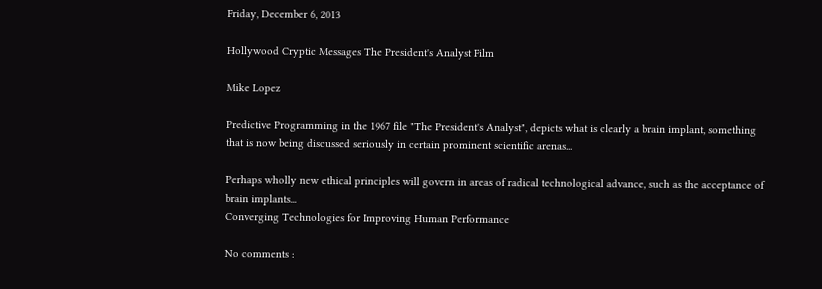Friday, December 6, 2013

Hollywood Cryptic Messages The President's Analyst Film

Mike Lopez

Predictive Programming in the 1967 file "The President's Analyst", depicts what is clearly a brain implant, something that is now being discussed seriously in certain prominent scientific arenas...

Perhaps wholly new ethical principles will govern in areas of radical technological advance, such as the acceptance of brain implants...
Converging Technologies for Improving Human Performance

No comments :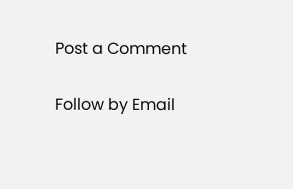Post a Comment

Follow by Email